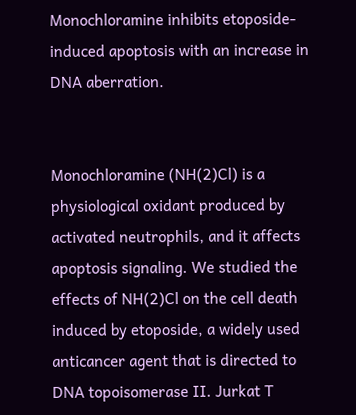Monochloramine inhibits etoposide-induced apoptosis with an increase in DNA aberration.


Monochloramine (NH(2)Cl) is a physiological oxidant produced by activated neutrophils, and it affects apoptosis signaling. We studied the effects of NH(2)Cl on the cell death induced by etoposide, a widely used anticancer agent that is directed to DNA topoisomerase II. Jurkat T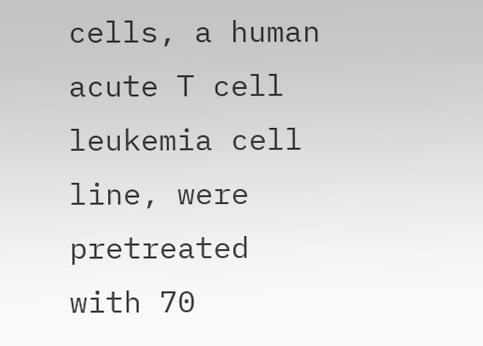cells, a human acute T cell leukemia cell line, were pretreated with 70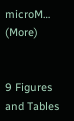microM… (More)


9 Figures and Tables